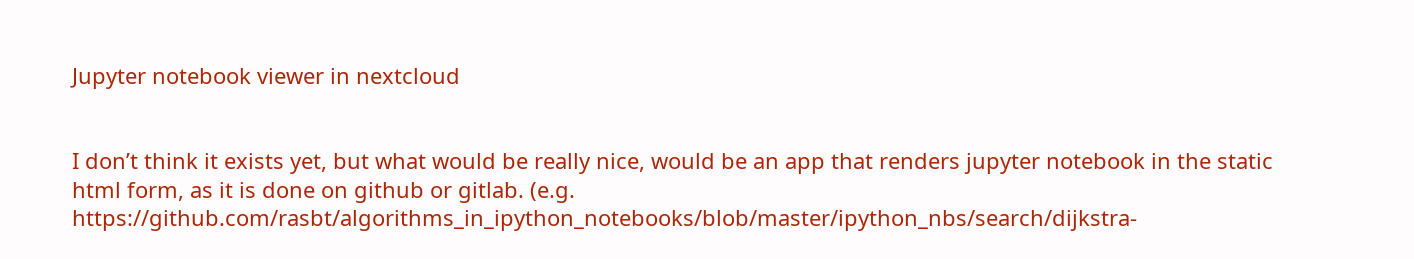Jupyter notebook viewer in nextcloud


I don’t think it exists yet, but what would be really nice, would be an app that renders jupyter notebook in the static html form, as it is done on github or gitlab. (e.g. https://github.com/rasbt/algorithms_in_ipython_notebooks/blob/master/ipython_nbs/search/dijkstra-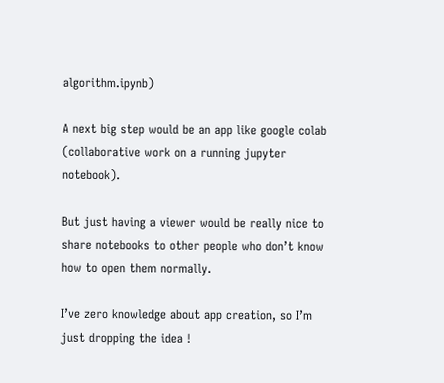algorithm.ipynb)

A next big step would be an app like google colab (collaborative work on a running jupyter notebook).

But just having a viewer would be really nice to share notebooks to other people who don’t know how to open them normally.

I’ve zero knowledge about app creation, so I’m just dropping the idea !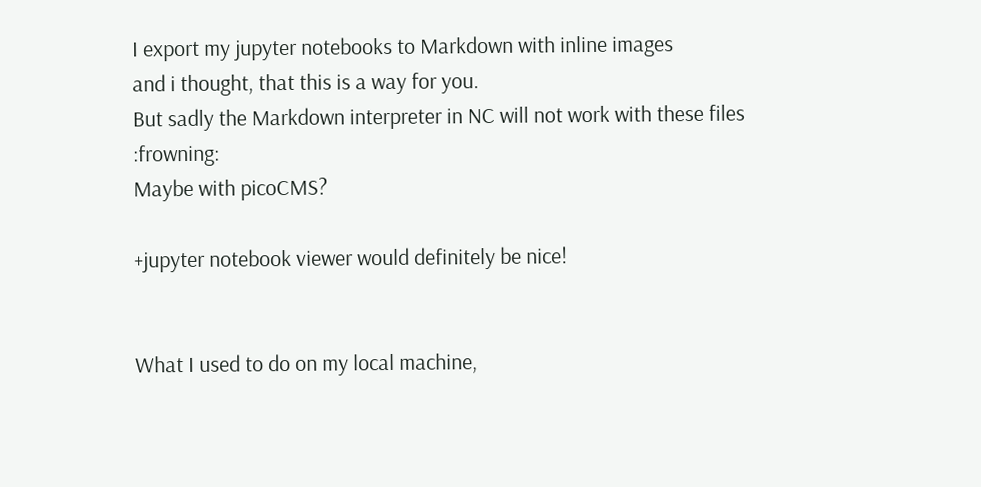I export my jupyter notebooks to Markdown with inline images
and i thought, that this is a way for you.
But sadly the Markdown interpreter in NC will not work with these files :frowning:
Maybe with picoCMS?

+jupyter notebook viewer would definitely be nice!


What I used to do on my local machine,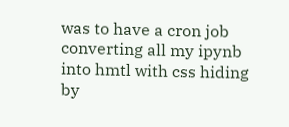was to have a cron job converting all my ipynb into hmtl with css hiding by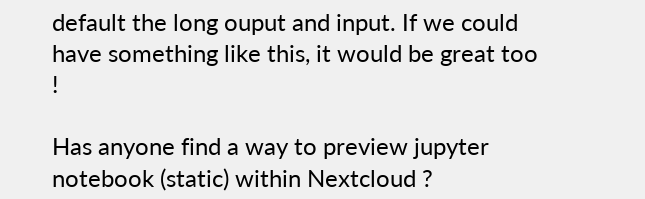default the long ouput and input. If we could have something like this, it would be great too !

Has anyone find a way to preview jupyter notebook (static) within Nextcloud ?